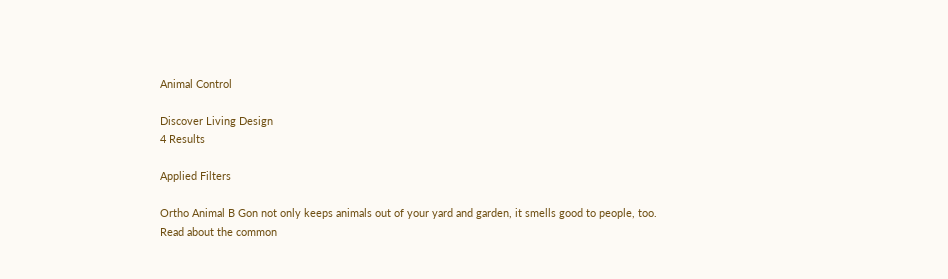Animal Control

Discover Living Design
4 Results

Applied Filters

Ortho Animal B Gon not only keeps animals out of your yard and garden, it smells good to people, too.
Read about the common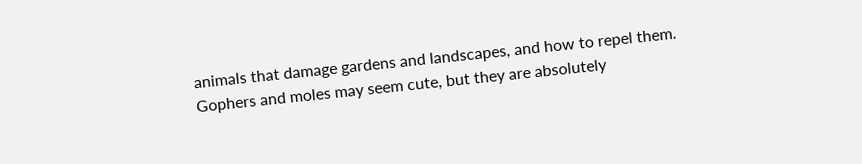animals that damage gardens and landscapes, and how to repel them.
Gophers and moles may seem cute, but they are absolutely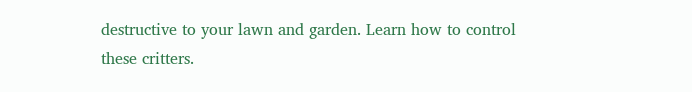destructive to your lawn and garden. Learn how to control these critters.